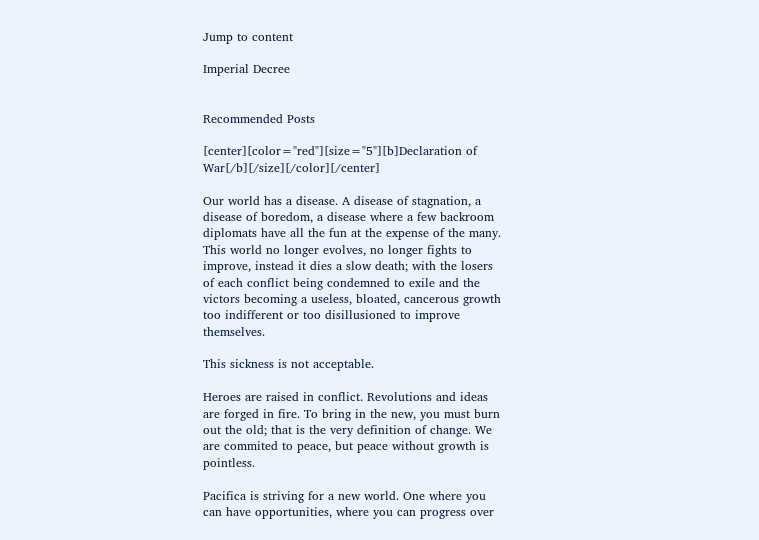Jump to content

Imperial Decree


Recommended Posts

[center][color="red"][size="5"][b]Declaration of War[/b][/size][/color][/center]

Our world has a disease. A disease of stagnation, a disease of boredom, a disease where a few backroom diplomats have all the fun at the expense of the many. This world no longer evolves, no longer fights to improve, instead it dies a slow death; with the losers of each conflict being condemned to exile and the victors becoming a useless, bloated, cancerous growth too indifferent or too disillusioned to improve themselves.

This sickness is not acceptable.

Heroes are raised in conflict. Revolutions and ideas are forged in fire. To bring in the new, you must burn out the old; that is the very definition of change. We are commited to peace, but peace without growth is pointless.

Pacifica is striving for a new world. One where you can have opportunities, where you can progress over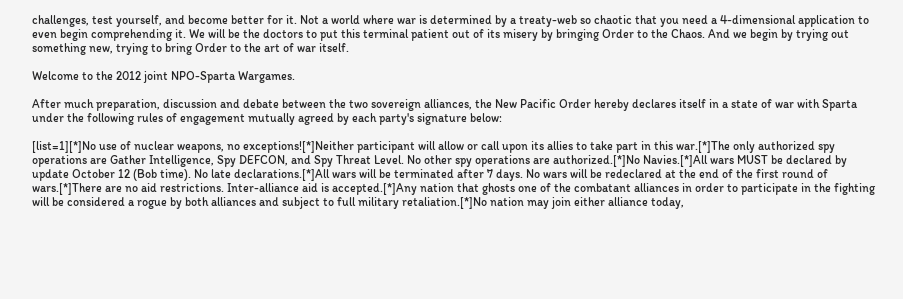challenges, test yourself, and become better for it. Not a world where war is determined by a treaty-web so chaotic that you need a 4-dimensional application to even begin comprehending it. We will be the doctors to put this terminal patient out of its misery by bringing Order to the Chaos. And we begin by trying out something new, trying to bring Order to the art of war itself.

Welcome to the 2012 joint NPO-Sparta Wargames.

After much preparation, discussion and debate between the two sovereign alliances, the New Pacific Order hereby declares itself in a state of war with Sparta under the following rules of engagement mutually agreed by each party's signature below:

[list=1][*]No use of nuclear weapons, no exceptions![*]Neither participant will allow or call upon its allies to take part in this war.[*]The only authorized spy operations are Gather Intelligence, Spy DEFCON, and Spy Threat Level. No other spy operations are authorized.[*]No Navies.[*]All wars MUST be declared by update October 12 (Bob time). No late declarations.[*]All wars will be terminated after 7 days. No wars will be redeclared at the end of the first round of wars.[*]There are no aid restrictions. Inter-alliance aid is accepted.[*]Any nation that ghosts one of the combatant alliances in order to participate in the fighting will be considered a rogue by both alliances and subject to full military retaliation.[*]No nation may join either alliance today,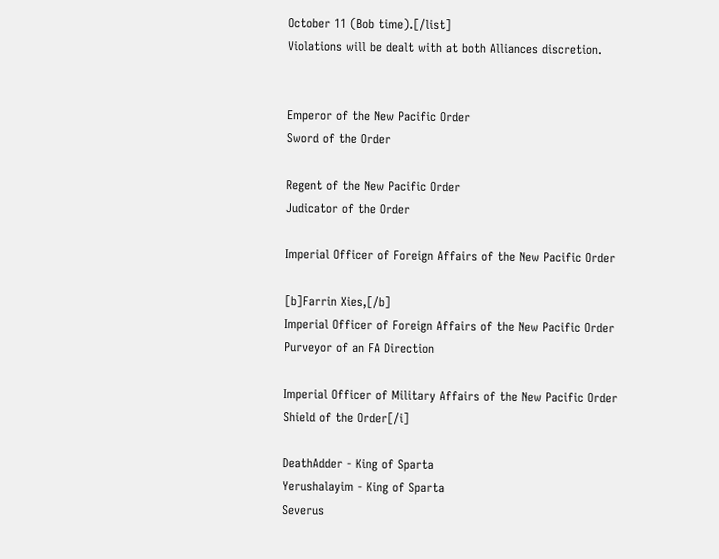October 11 (Bob time).[/list]
Violations will be dealt with at both Alliances discretion.


Emperor of the New Pacific Order
Sword of the Order

Regent of the New Pacific Order
Judicator of the Order

Imperial Officer of Foreign Affairs of the New Pacific Order

[b]Farrin Xies,[/b]
Imperial Officer of Foreign Affairs of the New Pacific Order
Purveyor of an FA Direction

Imperial Officer of Military Affairs of the New Pacific Order
Shield of the Order[/i]

DeathAdder - King of Sparta
Yerushalayim - King of Sparta
Severus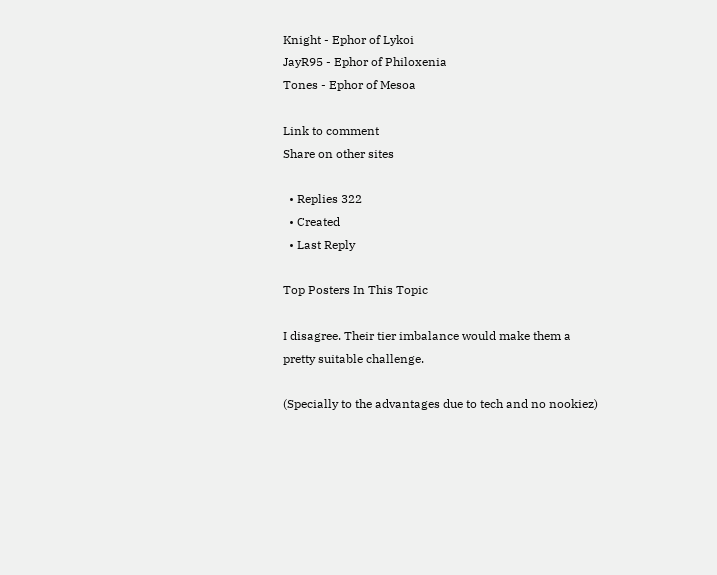Knight - Ephor of Lykoi
JayR95 - Ephor of Philoxenia
Tones - Ephor of Mesoa

Link to comment
Share on other sites

  • Replies 322
  • Created
  • Last Reply

Top Posters In This Topic

I disagree. Their tier imbalance would make them a pretty suitable challenge.

(Specially to the advantages due to tech and no nookiez)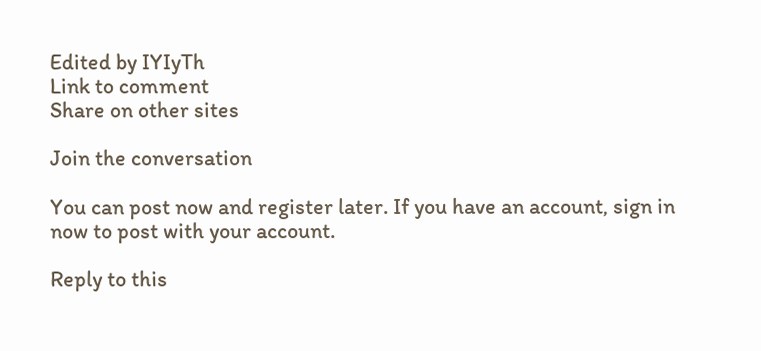Edited by IYIyTh
Link to comment
Share on other sites

Join the conversation

You can post now and register later. If you have an account, sign in now to post with your account.

Reply to this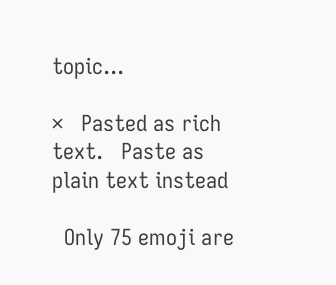topic...

×   Pasted as rich text.   Paste as plain text instead

  Only 75 emoji are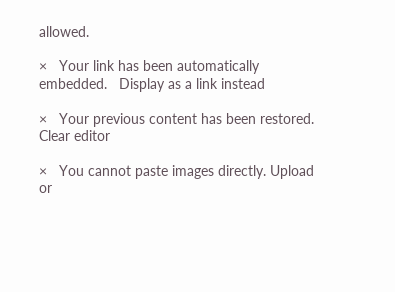allowed.

×   Your link has been automatically embedded.   Display as a link instead

×   Your previous content has been restored.   Clear editor

×   You cannot paste images directly. Upload or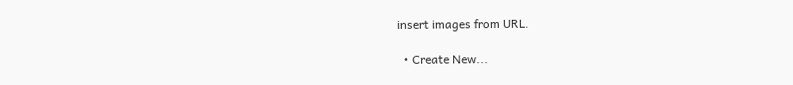insert images from URL.

  • Create New...